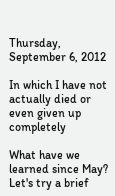Thursday, September 6, 2012

In which I have not actually died or even given up completely

What have we learned since May?  Let's try a brief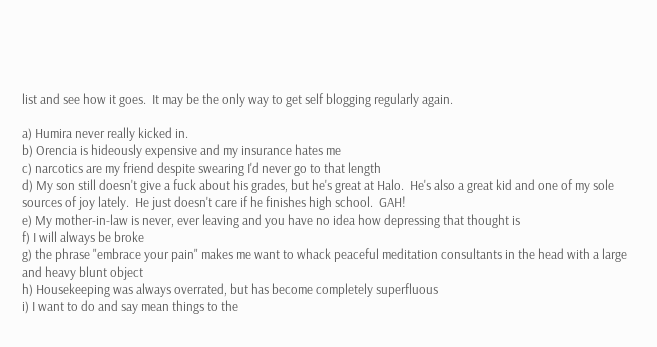list and see how it goes.  It may be the only way to get self blogging regularly again.

a) Humira never really kicked in.
b) Orencia is hideously expensive and my insurance hates me
c) narcotics are my friend despite swearing I'd never go to that length
d) My son still doesn't give a fuck about his grades, but he's great at Halo.  He's also a great kid and one of my sole sources of joy lately.  He just doesn't care if he finishes high school.  GAH!
e) My mother-in-law is never, ever leaving and you have no idea how depressing that thought is
f) I will always be broke
g) the phrase "embrace your pain" makes me want to whack peaceful meditation consultants in the head with a large and heavy blunt object
h) Housekeeping was always overrated, but has become completely superfluous
i) I want to do and say mean things to the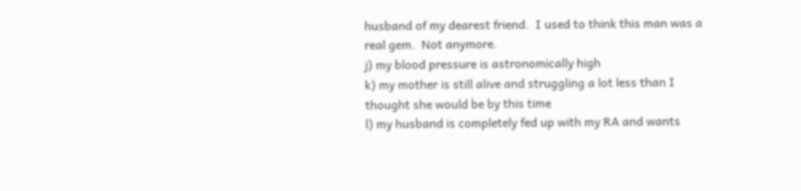husband of my dearest friend.  I used to think this man was a real gem.  Not anymore.
j) my blood pressure is astronomically high
k) my mother is still alive and struggling a lot less than I thought she would be by this time
l) my husband is completely fed up with my RA and wants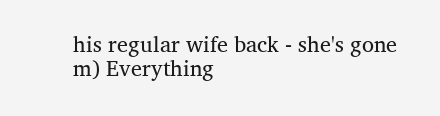his regular wife back - she's gone
m) Everything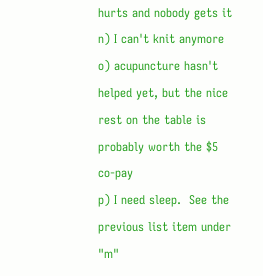hurts and nobody gets it
n) I can't knit anymore
o) acupuncture hasn't helped yet, but the nice rest on the table is probably worth the $5 co-pay
p) I need sleep.  See the previous list item under "m"